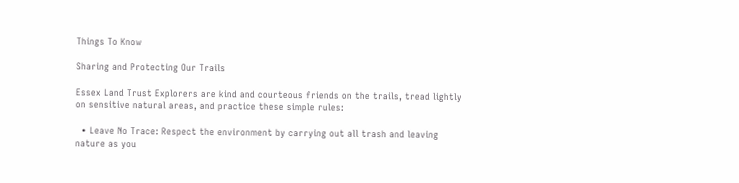Things To Know

Sharing and Protecting Our Trails

Essex Land Trust Explorers are kind and courteous friends on the trails, tread lightly on sensitive natural areas, and practice these simple rules:

  • Leave No Trace: Respect the environment by carrying out all trash and leaving nature as you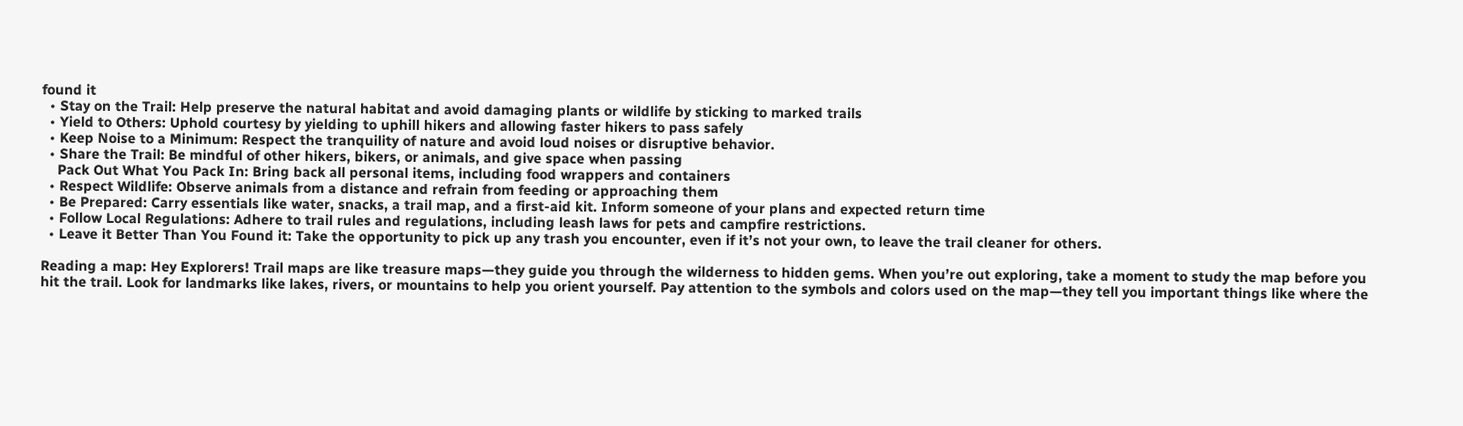found it
  • Stay on the Trail: Help preserve the natural habitat and avoid damaging plants or wildlife by sticking to marked trails
  • Yield to Others: Uphold courtesy by yielding to uphill hikers and allowing faster hikers to pass safely
  • Keep Noise to a Minimum: Respect the tranquility of nature and avoid loud noises or disruptive behavior.
  • Share the Trail: Be mindful of other hikers, bikers, or animals, and give space when passing
    Pack Out What You Pack In: Bring back all personal items, including food wrappers and containers
  • Respect Wildlife: Observe animals from a distance and refrain from feeding or approaching them
  • Be Prepared: Carry essentials like water, snacks, a trail map, and a first-aid kit. Inform someone of your plans and expected return time
  • Follow Local Regulations: Adhere to trail rules and regulations, including leash laws for pets and campfire restrictions.
  • Leave it Better Than You Found it: Take the opportunity to pick up any trash you encounter, even if it’s not your own, to leave the trail cleaner for others.

Reading a map: Hey Explorers! Trail maps are like treasure maps—they guide you through the wilderness to hidden gems. When you’re out exploring, take a moment to study the map before you hit the trail. Look for landmarks like lakes, rivers, or mountains to help you orient yourself. Pay attention to the symbols and colors used on the map—they tell you important things like where the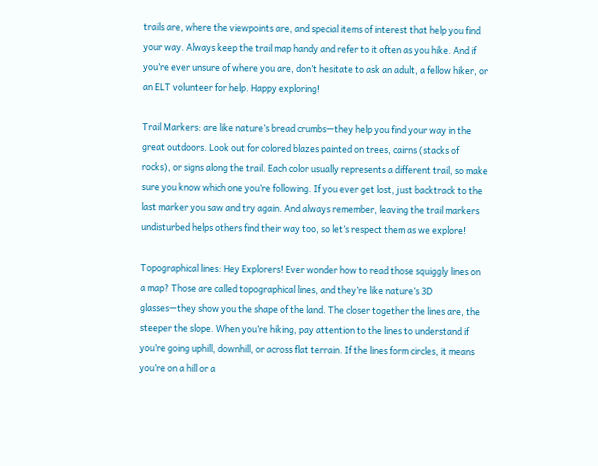trails are, where the viewpoints are, and special items of interest that help you find your way. Always keep the trail map handy and refer to it often as you hike. And if you’re ever unsure of where you are, don’t hesitate to ask an adult, a fellow hiker, or an ELT volunteer for help. Happy exploring!

Trail Markers: are like nature’s bread crumbs—they help you find your way in the great outdoors. Look out for colored blazes painted on trees, cairns (stacks of rocks), or signs along the trail. Each color usually represents a different trail, so make sure you know which one you’re following. If you ever get lost, just backtrack to the last marker you saw and try again. And always remember, leaving the trail markers undisturbed helps others find their way too, so let’s respect them as we explore!

Topographical lines: Hey Explorers! Ever wonder how to read those squiggly lines on a map? Those are called topographical lines, and they’re like nature’s 3D glasses—they show you the shape of the land. The closer together the lines are, the steeper the slope. When you’re hiking, pay attention to the lines to understand if you’re going uphill, downhill, or across flat terrain. If the lines form circles, it means you’re on a hill or a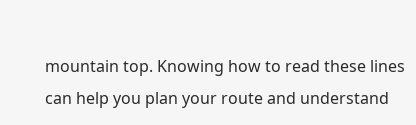mountain top. Knowing how to read these lines can help you plan your route and understand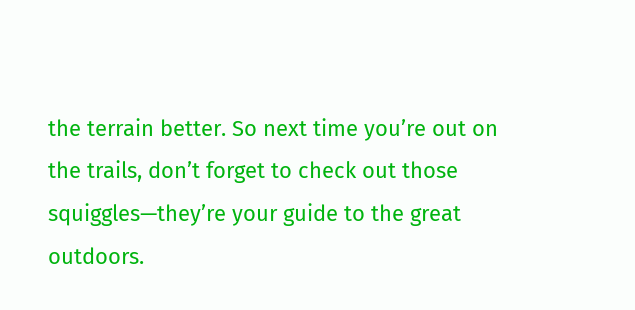the terrain better. So next time you’re out on the trails, don’t forget to check out those squiggles—they’re your guide to the great outdoors.